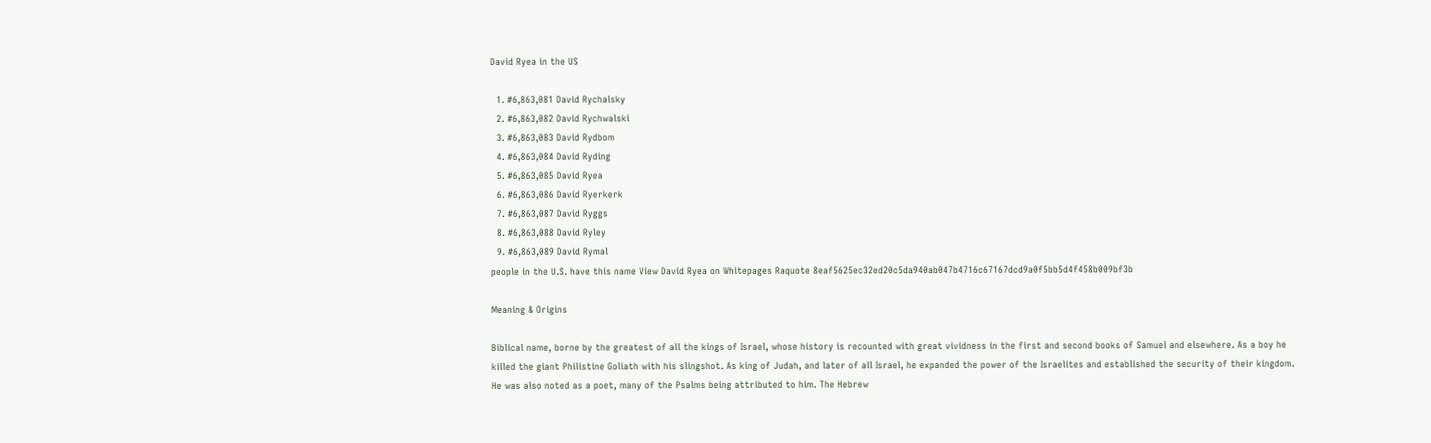David Ryea in the US

  1. #6,863,081 David Rychalsky
  2. #6,863,082 David Rychwalski
  3. #6,863,083 David Rydbom
  4. #6,863,084 David Ryding
  5. #6,863,085 David Ryea
  6. #6,863,086 David Ryerkerk
  7. #6,863,087 David Ryggs
  8. #6,863,088 David Ryley
  9. #6,863,089 David Rymal
people in the U.S. have this name View David Ryea on Whitepages Raquote 8eaf5625ec32ed20c5da940ab047b4716c67167dcd9a0f5bb5d4f458b009bf3b

Meaning & Origins

Biblical name, borne by the greatest of all the kings of Israel, whose history is recounted with great vividness in the first and second books of Samuel and elsewhere. As a boy he killed the giant Philistine Goliath with his slingshot. As king of Judah, and later of all Israel, he expanded the power of the Israelites and established the security of their kingdom. He was also noted as a poet, many of the Psalms being attributed to him. The Hebrew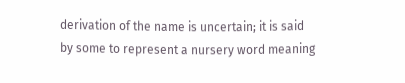derivation of the name is uncertain; it is said by some to represent a nursery word meaning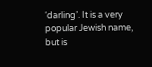‘darling’. It is a very popular Jewish name, but is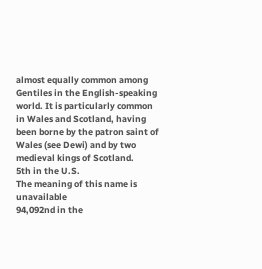almost equally common among Gentiles in the English-speaking world. It is particularly common in Wales and Scotland, having been borne by the patron saint of Wales (see Dewi) and by two medieval kings of Scotland.
5th in the U.S.
The meaning of this name is unavailable
94,092nd in the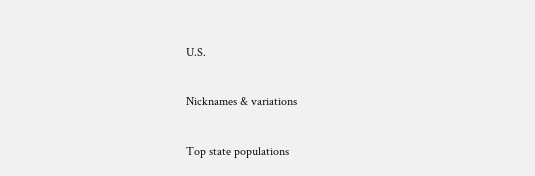U.S.

Nicknames & variations

Top state populations